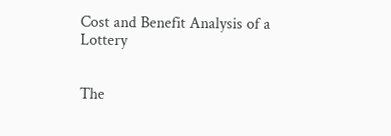Cost and Benefit Analysis of a Lottery


The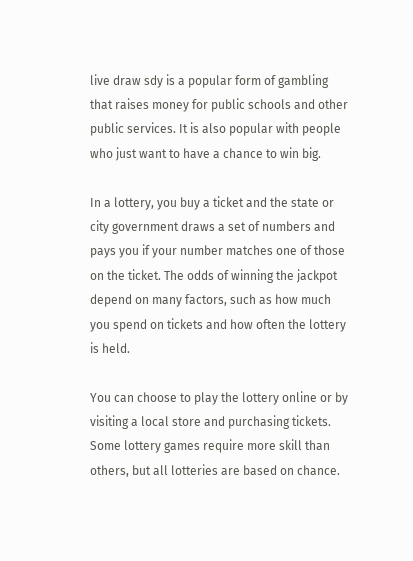live draw sdy is a popular form of gambling that raises money for public schools and other public services. It is also popular with people who just want to have a chance to win big.

In a lottery, you buy a ticket and the state or city government draws a set of numbers and pays you if your number matches one of those on the ticket. The odds of winning the jackpot depend on many factors, such as how much you spend on tickets and how often the lottery is held.

You can choose to play the lottery online or by visiting a local store and purchasing tickets. Some lottery games require more skill than others, but all lotteries are based on chance.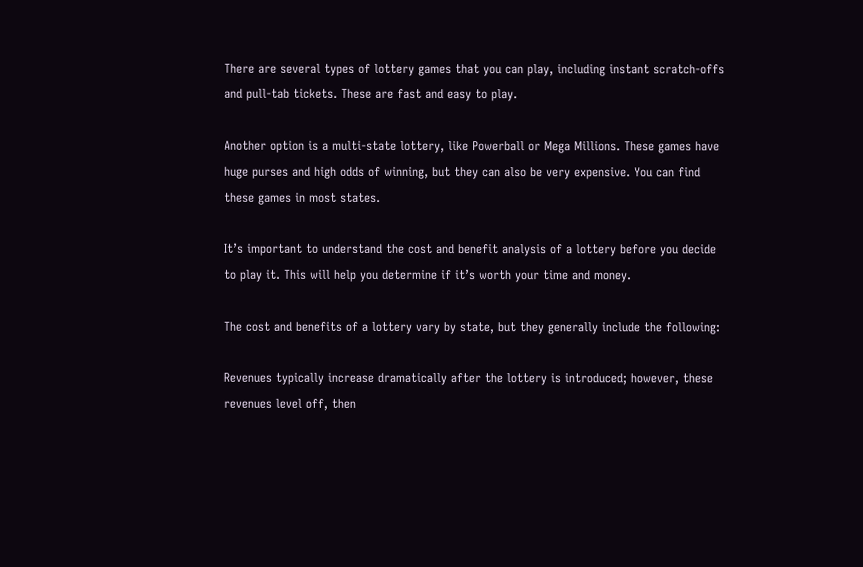There are several types of lottery games that you can play, including instant scratch-offs and pull-tab tickets. These are fast and easy to play.

Another option is a multi-state lottery, like Powerball or Mega Millions. These games have huge purses and high odds of winning, but they can also be very expensive. You can find these games in most states.

It’s important to understand the cost and benefit analysis of a lottery before you decide to play it. This will help you determine if it’s worth your time and money.

The cost and benefits of a lottery vary by state, but they generally include the following:

Revenues typically increase dramatically after the lottery is introduced; however, these revenues level off, then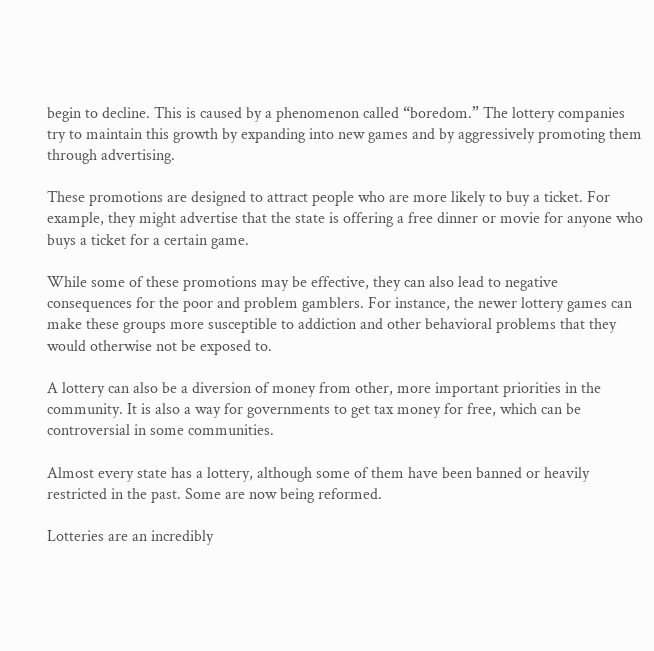begin to decline. This is caused by a phenomenon called “boredom.” The lottery companies try to maintain this growth by expanding into new games and by aggressively promoting them through advertising.

These promotions are designed to attract people who are more likely to buy a ticket. For example, they might advertise that the state is offering a free dinner or movie for anyone who buys a ticket for a certain game.

While some of these promotions may be effective, they can also lead to negative consequences for the poor and problem gamblers. For instance, the newer lottery games can make these groups more susceptible to addiction and other behavioral problems that they would otherwise not be exposed to.

A lottery can also be a diversion of money from other, more important priorities in the community. It is also a way for governments to get tax money for free, which can be controversial in some communities.

Almost every state has a lottery, although some of them have been banned or heavily restricted in the past. Some are now being reformed.

Lotteries are an incredibly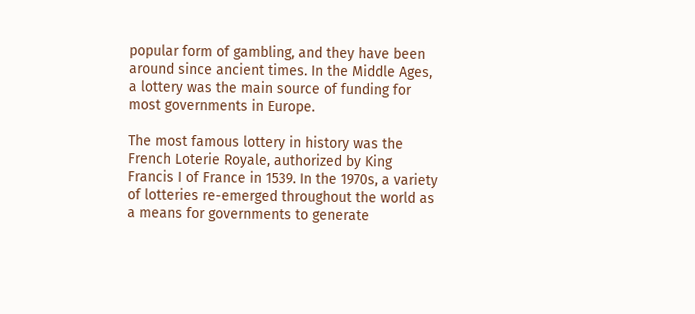popular form of gambling, and they have been around since ancient times. In the Middle Ages, a lottery was the main source of funding for most governments in Europe.

The most famous lottery in history was the French Loterie Royale, authorized by King Francis I of France in 1539. In the 1970s, a variety of lotteries re-emerged throughout the world as a means for governments to generate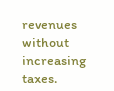revenues without increasing taxes.